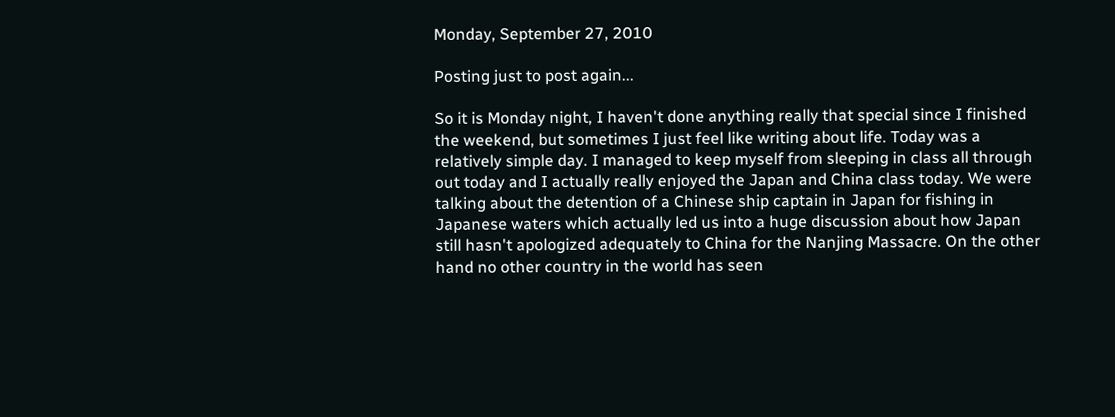Monday, September 27, 2010

Posting just to post again...

So it is Monday night, I haven't done anything really that special since I finished the weekend, but sometimes I just feel like writing about life. Today was a relatively simple day. I managed to keep myself from sleeping in class all through out today and I actually really enjoyed the Japan and China class today. We were talking about the detention of a Chinese ship captain in Japan for fishing in Japanese waters which actually led us into a huge discussion about how Japan still hasn't apologized adequately to China for the Nanjing Massacre. On the other hand no other country in the world has seen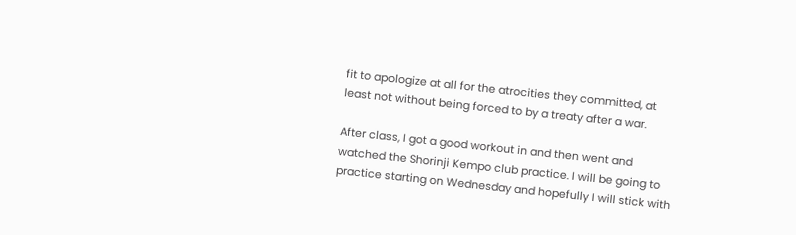fit to apologize at all for the atrocities they committed, at least not without being forced to by a treaty after a war.

After class, I got a good workout in and then went and watched the Shorinji Kempo club practice. I will be going to practice starting on Wednesday and hopefully I will stick with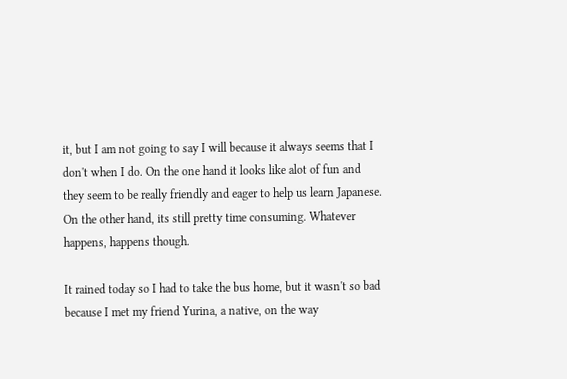it, but I am not going to say I will because it always seems that I don't when I do. On the one hand it looks like alot of fun and they seem to be really friendly and eager to help us learn Japanese. On the other hand, its still pretty time consuming. Whatever happens, happens though.

It rained today so I had to take the bus home, but it wasn't so bad because I met my friend Yurina, a native, on the way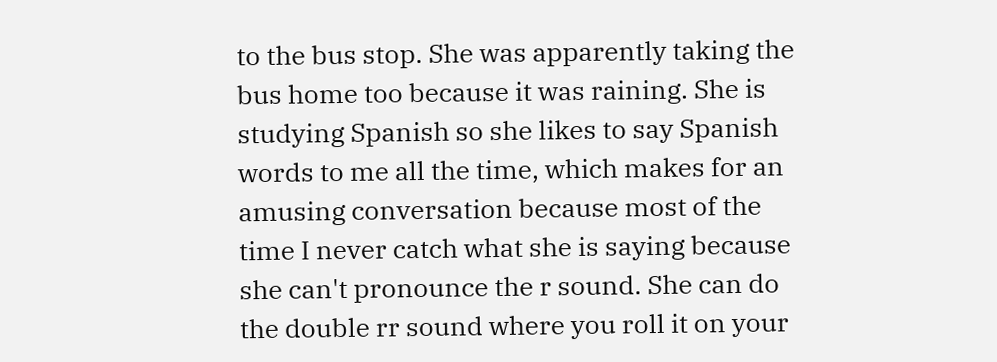to the bus stop. She was apparently taking the bus home too because it was raining. She is studying Spanish so she likes to say Spanish words to me all the time, which makes for an amusing conversation because most of the time I never catch what she is saying because she can't pronounce the r sound. She can do the double rr sound where you roll it on your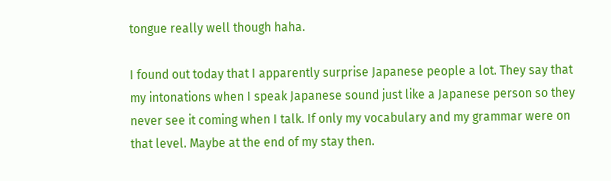tongue really well though haha.

I found out today that I apparently surprise Japanese people a lot. They say that my intonations when I speak Japanese sound just like a Japanese person so they never see it coming when I talk. If only my vocabulary and my grammar were on that level. Maybe at the end of my stay then.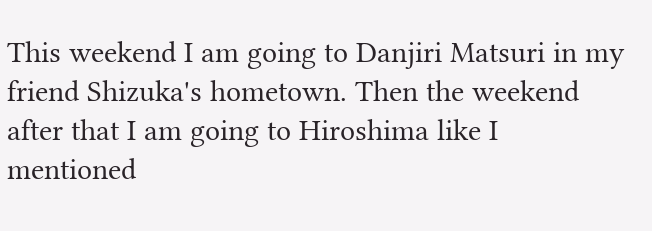This weekend I am going to Danjiri Matsuri in my friend Shizuka's hometown. Then the weekend after that I am going to Hiroshima like I mentioned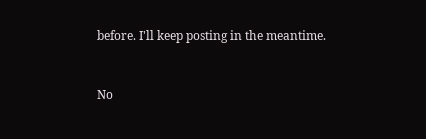before. I'll keep posting in the meantime.


No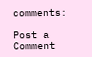comments:

Post a Comment